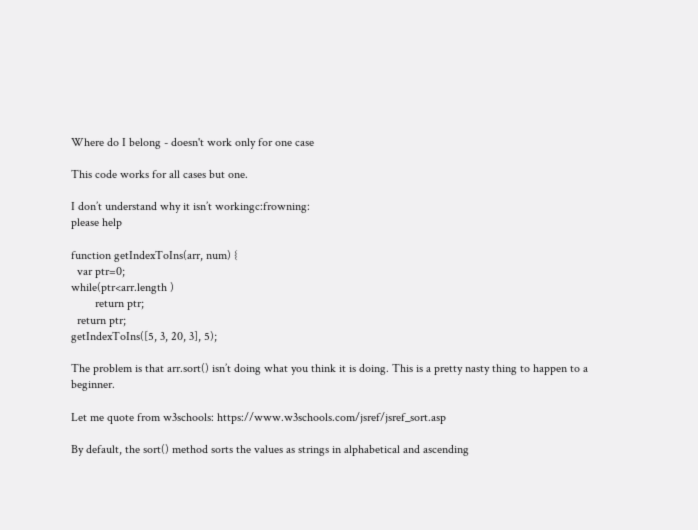Where do I belong - doesn't work only for one case

This code works for all cases but one.

I don’t understand why it isn’t workingc:frowning:
please help

function getIndexToIns(arr, num) {
  var ptr=0;
while(ptr<arr.length )
        return ptr;
  return ptr;
getIndexToIns([5, 3, 20, 3], 5);

The problem is that arr.sort() isn’t doing what you think it is doing. This is a pretty nasty thing to happen to a beginner.

Let me quote from w3schools: https://www.w3schools.com/jsref/jsref_sort.asp

By default, the sort() method sorts the values as strings in alphabetical and ascending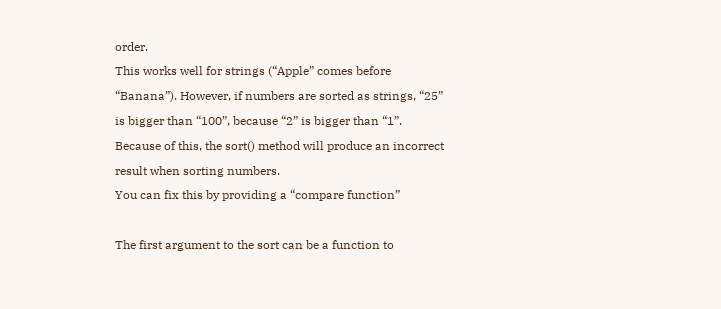order.
This works well for strings (“Apple” comes before “Banana”). However, if numbers are sorted as strings, “25” is bigger than “100”, because “2” is bigger than “1”.
Because of this, the sort() method will produce an incorrect result when sorting numbers.
You can fix this by providing a “compare function”

The first argument to the sort can be a function to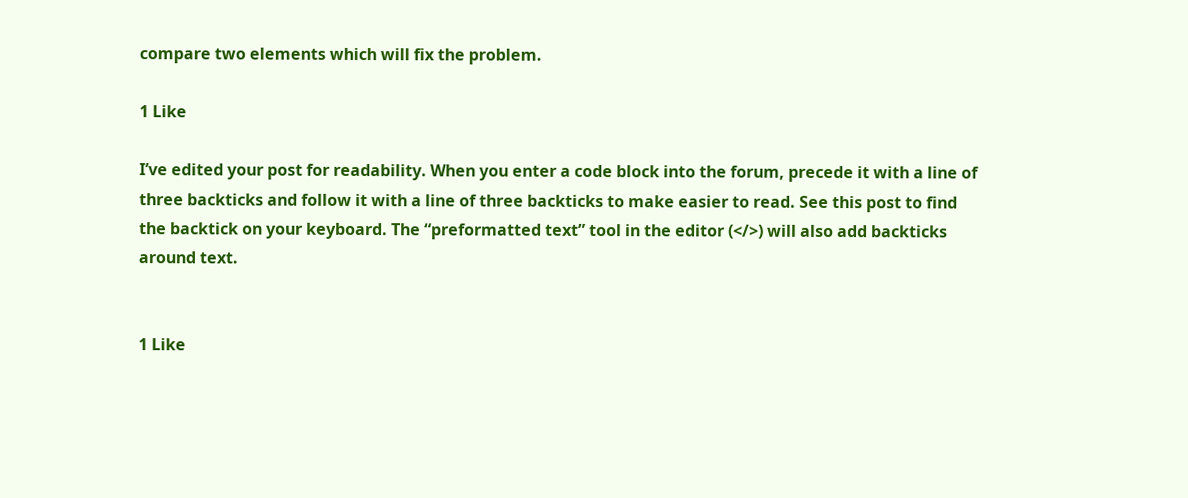compare two elements which will fix the problem.

1 Like

I’ve edited your post for readability. When you enter a code block into the forum, precede it with a line of three backticks and follow it with a line of three backticks to make easier to read. See this post to find the backtick on your keyboard. The “preformatted text” tool in the editor (</>) will also add backticks around text.


1 Like